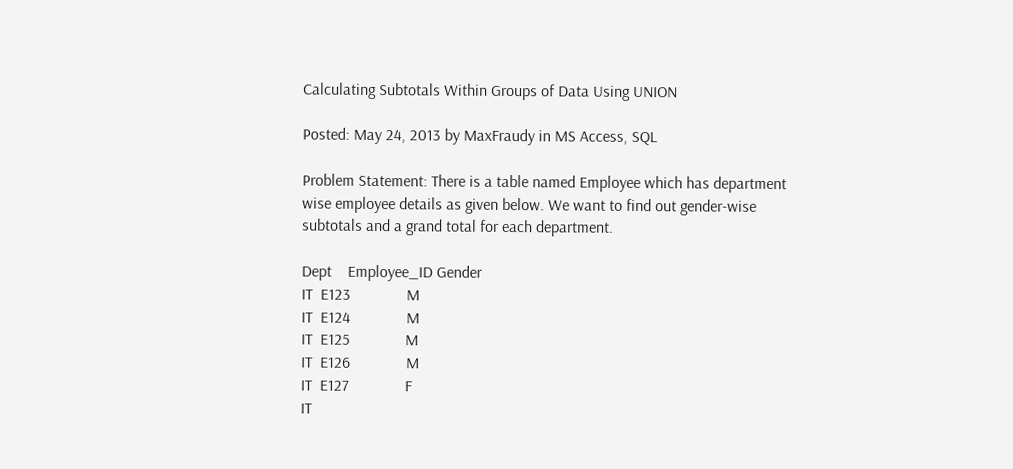Calculating Subtotals Within Groups of Data Using UNION

Posted: May 24, 2013 by MaxFraudy in MS Access, SQL

Problem Statement: There is a table named Employee which has department wise employee details as given below. We want to find out gender-wise subtotals and a grand total for each department.

Dept    Employee_ID Gender
IT  E123              M
IT  E124              M
IT  E125              M
IT  E126              M
IT  E127              F
IT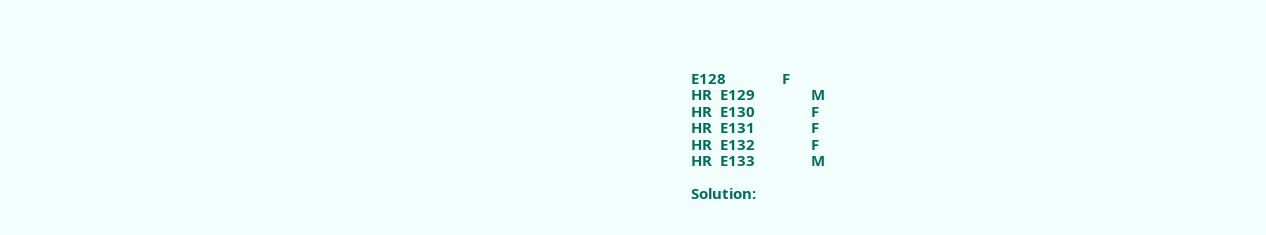E128              F
HR  E129              M
HR  E130              F
HR  E131              F
HR  E132              F
HR  E133              M

Solution: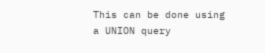This can be done using a UNION query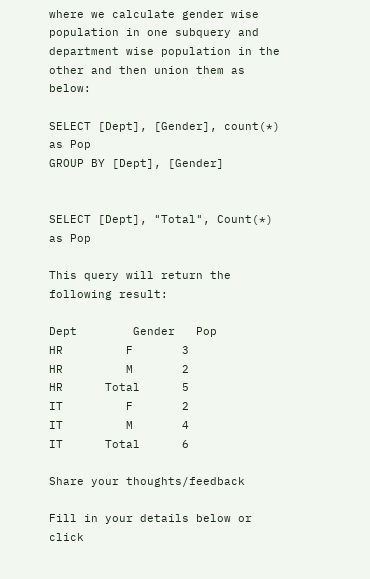where we calculate gender wise population in one subquery and department wise population in the other and then union them as below:

SELECT [Dept], [Gender], count(*)  as Pop
GROUP BY [Dept], [Gender]


SELECT [Dept], "Total", Count(*) as Pop

This query will return the following result:

Dept        Gender   Pop
HR         F       3
HR         M       2
HR      Total      5
IT         F       2
IT         M       4
IT      Total      6

Share your thoughts/feedback

Fill in your details below or click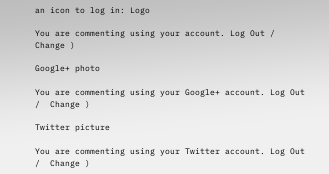an icon to log in: Logo

You are commenting using your account. Log Out /  Change )

Google+ photo

You are commenting using your Google+ account. Log Out /  Change )

Twitter picture

You are commenting using your Twitter account. Log Out /  Change )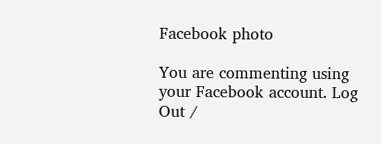Facebook photo

You are commenting using your Facebook account. Log Out /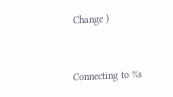Change )


Connecting to %s